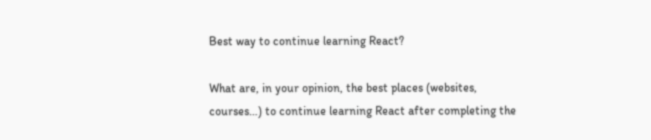Best way to continue learning React?

What are, in your opinion, the best places (websites, courses…) to continue learning React after completing the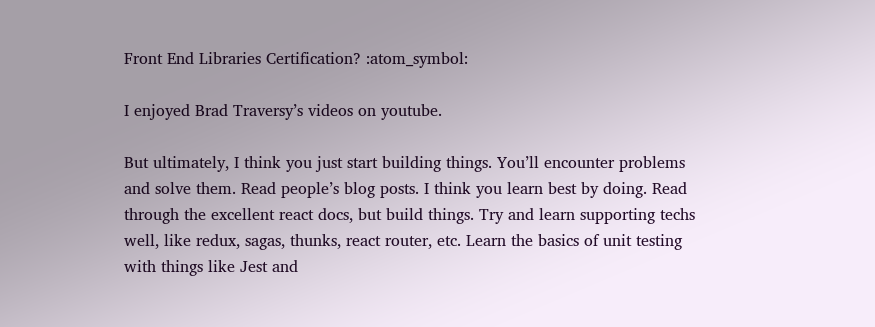Front End Libraries Certification? :atom_symbol:

I enjoyed Brad Traversy’s videos on youtube.

But ultimately, I think you just start building things. You’ll encounter problems and solve them. Read people’s blog posts. I think you learn best by doing. Read through the excellent react docs, but build things. Try and learn supporting techs well, like redux, sagas, thunks, react router, etc. Learn the basics of unit testing with things like Jest and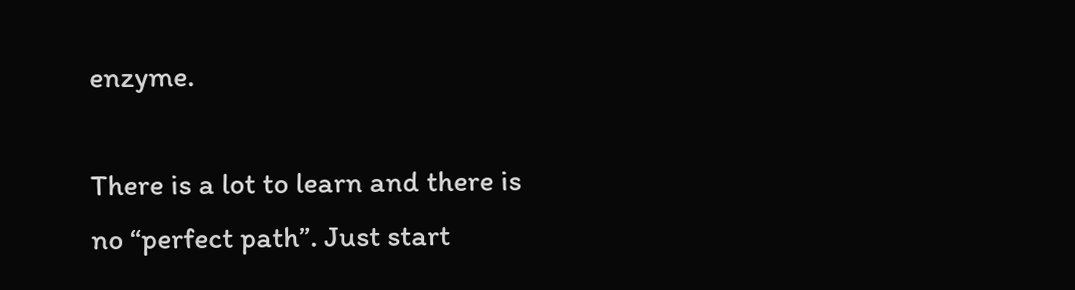enzyme.

There is a lot to learn and there is no “perfect path”. Just start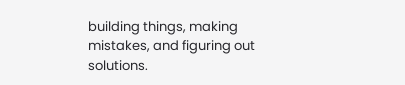building things, making mistakes, and figuring out solutions.